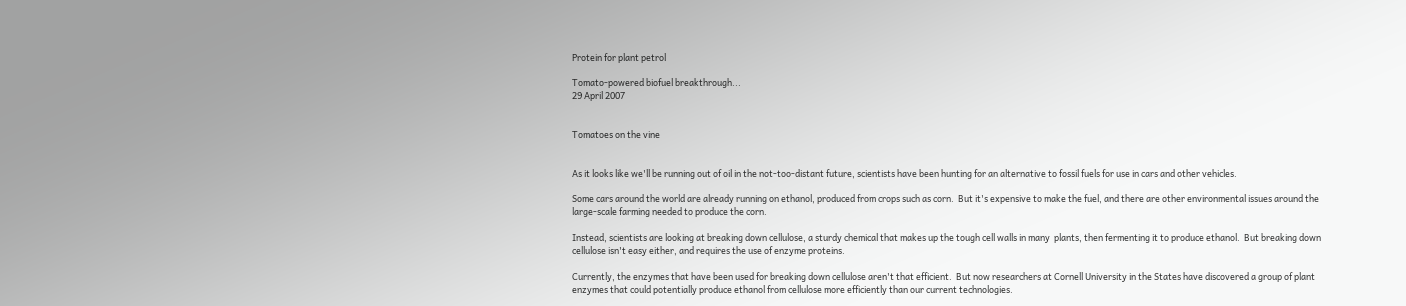Protein for plant petrol

Tomato-powered biofuel breakthrough...
29 April 2007


Tomatoes on the vine


As it looks like we'll be running out of oil in the not-too-distant future, scientists have been hunting for an alternative to fossil fuels for use in cars and other vehicles.

Some cars around the world are already running on ethanol, produced from crops such as corn.  But it's expensive to make the fuel, and there are other environmental issues around the large-scale farming needed to produce the corn.

Instead, scientists are looking at breaking down cellulose, a sturdy chemical that makes up the tough cell walls in many  plants, then fermenting it to produce ethanol.  But breaking down cellulose isn't easy either, and requires the use of enzyme proteins.

Currently, the enzymes that have been used for breaking down cellulose aren't that efficient.  But now researchers at Cornell University in the States have discovered a group of plant enzymes that could potentially produce ethanol from cellulose more efficiently than our current technologies.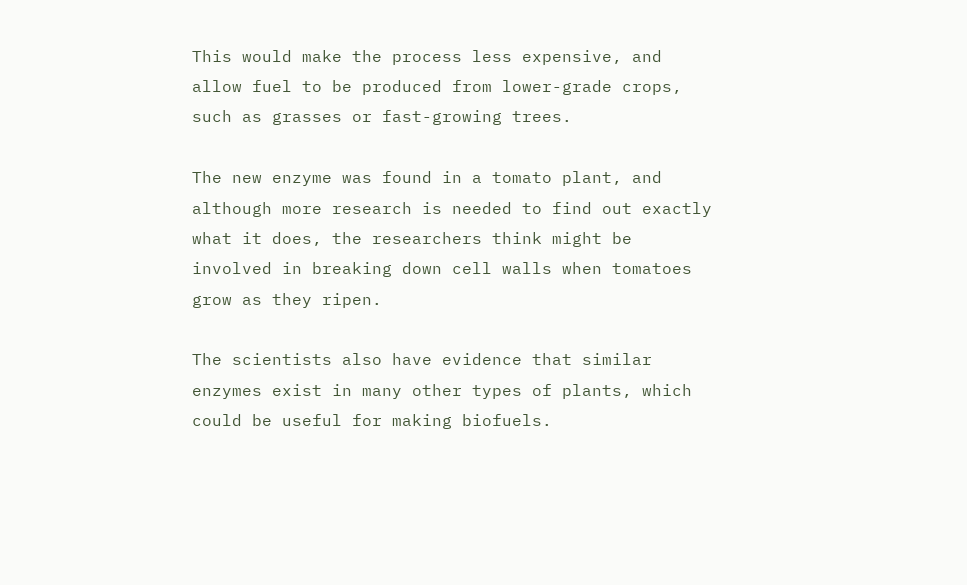This would make the process less expensive, and allow fuel to be produced from lower-grade crops, such as grasses or fast-growing trees.

The new enzyme was found in a tomato plant, and although more research is needed to find out exactly what it does, the researchers think might be involved in breaking down cell walls when tomatoes grow as they ripen.

The scientists also have evidence that similar enzymes exist in many other types of plants, which could be useful for making biofuels.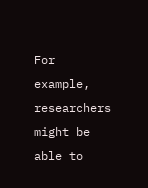For example, researchers might be able to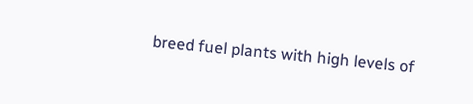breed fuel plants with high levels of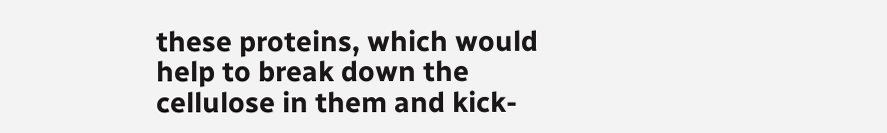these proteins, which would help to break down the cellulose in them and kick-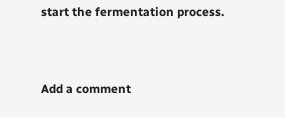start the fermentation process.


Add a comment